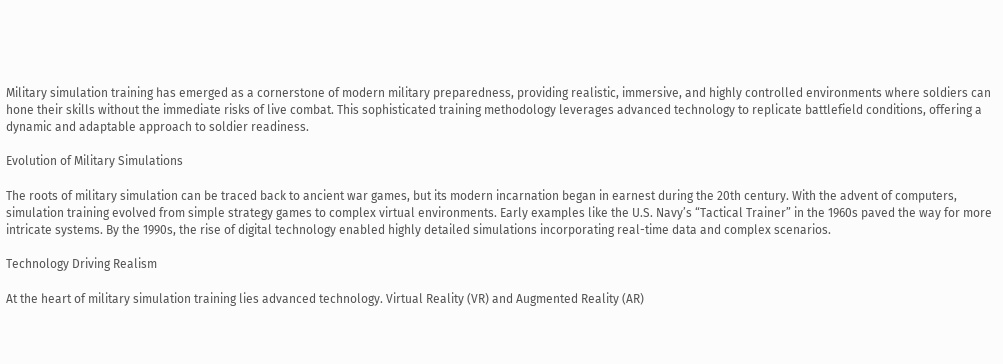Military simulation training has emerged as a cornerstone of modern military preparedness, providing realistic, immersive, and highly controlled environments where soldiers can hone their skills without the immediate risks of live combat. This sophisticated training methodology leverages advanced technology to replicate battlefield conditions, offering a dynamic and adaptable approach to soldier readiness.

Evolution of Military Simulations

The roots of military simulation can be traced back to ancient war games, but its modern incarnation began in earnest during the 20th century. With the advent of computers, simulation training evolved from simple strategy games to complex virtual environments. Early examples like the U.S. Navy’s “Tactical Trainer” in the 1960s paved the way for more intricate systems. By the 1990s, the rise of digital technology enabled highly detailed simulations incorporating real-time data and complex scenarios.

Technology Driving Realism

At the heart of military simulation training lies advanced technology. Virtual Reality (VR) and Augmented Reality (AR)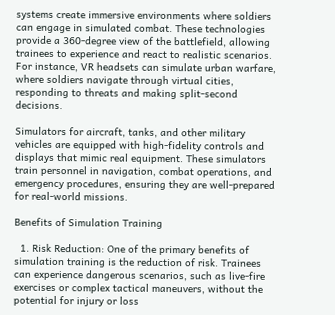systems create immersive environments where soldiers can engage in simulated combat. These technologies provide a 360-degree view of the battlefield, allowing trainees to experience and react to realistic scenarios. For instance, VR headsets can simulate urban warfare, where soldiers navigate through virtual cities, responding to threats and making split-second decisions.

Simulators for aircraft, tanks, and other military vehicles are equipped with high-fidelity controls and displays that mimic real equipment. These simulators train personnel in navigation, combat operations, and emergency procedures, ensuring they are well-prepared for real-world missions.

Benefits of Simulation Training

  1. Risk Reduction: One of the primary benefits of simulation training is the reduction of risk. Trainees can experience dangerous scenarios, such as live-fire exercises or complex tactical maneuvers, without the potential for injury or loss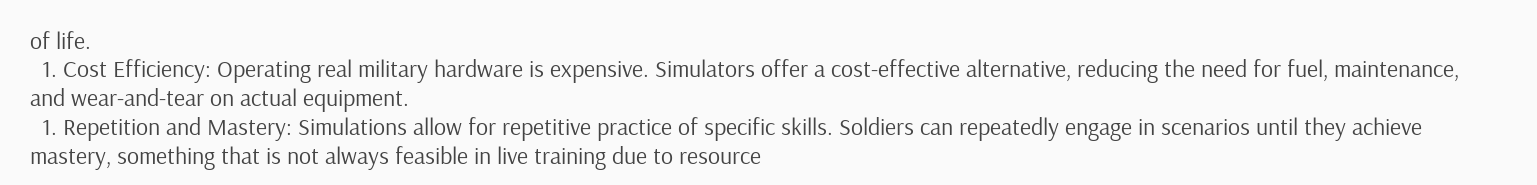of life.
  1. Cost Efficiency: Operating real military hardware is expensive. Simulators offer a cost-effective alternative, reducing the need for fuel, maintenance, and wear-and-tear on actual equipment.
  1. Repetition and Mastery: Simulations allow for repetitive practice of specific skills. Soldiers can repeatedly engage in scenarios until they achieve mastery, something that is not always feasible in live training due to resource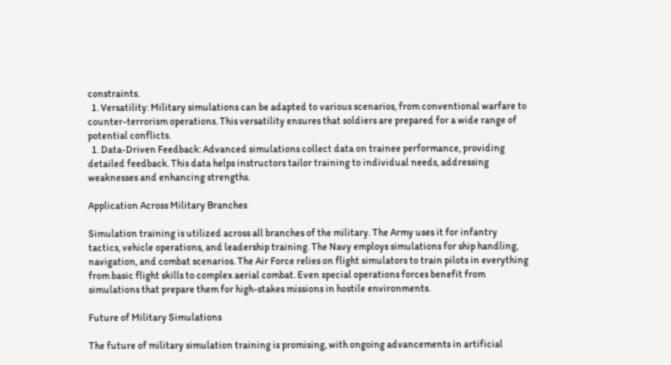constraints.
  1. Versatility: Military simulations can be adapted to various scenarios, from conventional warfare to counter-terrorism operations. This versatility ensures that soldiers are prepared for a wide range of potential conflicts.
  1. Data-Driven Feedback: Advanced simulations collect data on trainee performance, providing detailed feedback. This data helps instructors tailor training to individual needs, addressing weaknesses and enhancing strengths.

Application Across Military Branches

Simulation training is utilized across all branches of the military. The Army uses it for infantry tactics, vehicle operations, and leadership training. The Navy employs simulations for ship handling, navigation, and combat scenarios. The Air Force relies on flight simulators to train pilots in everything from basic flight skills to complex aerial combat. Even special operations forces benefit from simulations that prepare them for high-stakes missions in hostile environments.

Future of Military Simulations

The future of military simulation training is promising, with ongoing advancements in artificial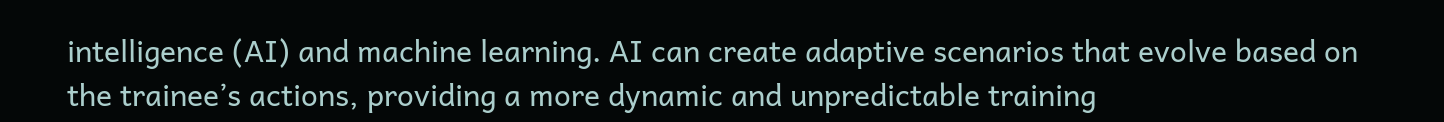intelligence (AI) and machine learning. AI can create adaptive scenarios that evolve based on the trainee’s actions, providing a more dynamic and unpredictable training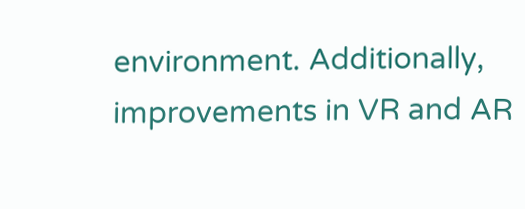environment. Additionally, improvements in VR and AR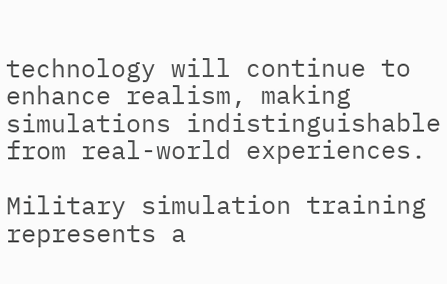technology will continue to enhance realism, making simulations indistinguishable from real-world experiences.

Military simulation training represents a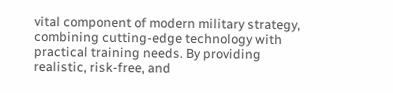vital component of modern military strategy, combining cutting-edge technology with practical training needs. By providing realistic, risk-free, and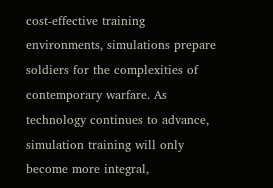cost-effective training environments, simulations prepare soldiers for the complexities of contemporary warfare. As technology continues to advance, simulation training will only become more integral,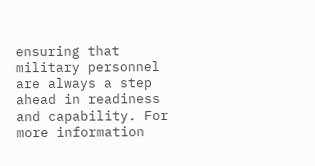ensuring that military personnel are always a step ahead in readiness and capability. For more information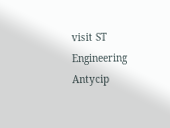visit ST Engineering Antycip